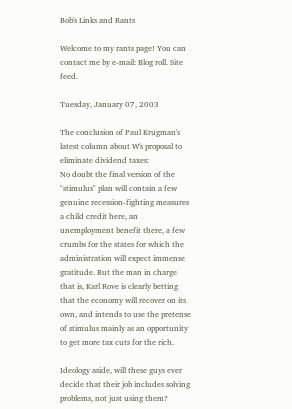Bob's Links and Rants

Welcome to my rants page! You can contact me by e-mail: Blog roll. Site feed.

Tuesday, January 07, 2003

The conclusion of Paul Krugman's latest column about W's proposal to eliminate dividend taxes:
No doubt the final version of the "stimulus" plan will contain a few genuine recession-fighting measures a child credit here, an unemployment benefit there, a few crumbs for the states for which the administration will expect immense gratitude. But the man in charge that is, Karl Rove is clearly betting that the economy will recover on its own, and intends to use the pretense of stimulus mainly as an opportunity to get more tax cuts for the rich.

Ideology aside, will these guys ever decide that their job includes solving problems, not just using them?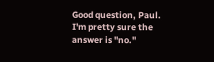Good question, Paul. I'm pretty sure the answer is "no."